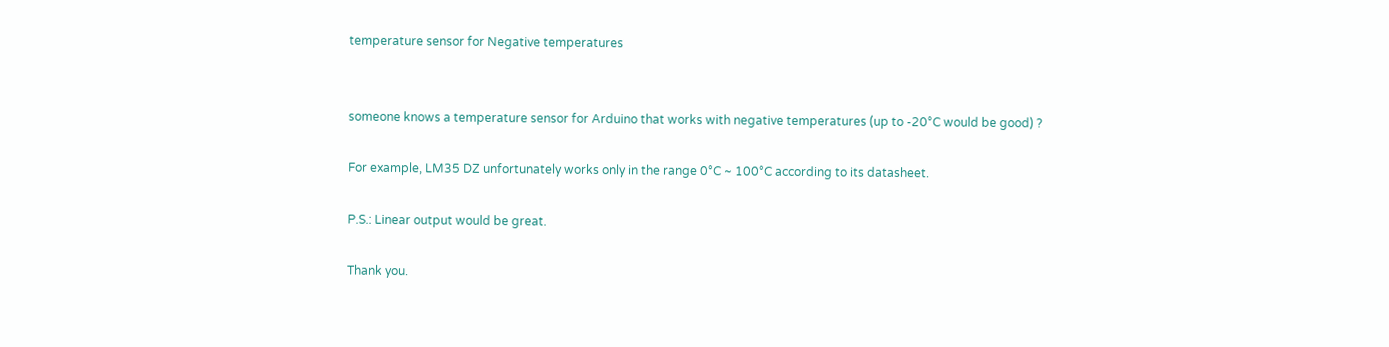temperature sensor for Negative temperatures


someone knows a temperature sensor for Arduino that works with negative temperatures (up to -20°C would be good) ?

For example, LM35 DZ unfortunately works only in the range 0°C ~ 100°C according to its datasheet.

P.S.: Linear output would be great.

Thank you.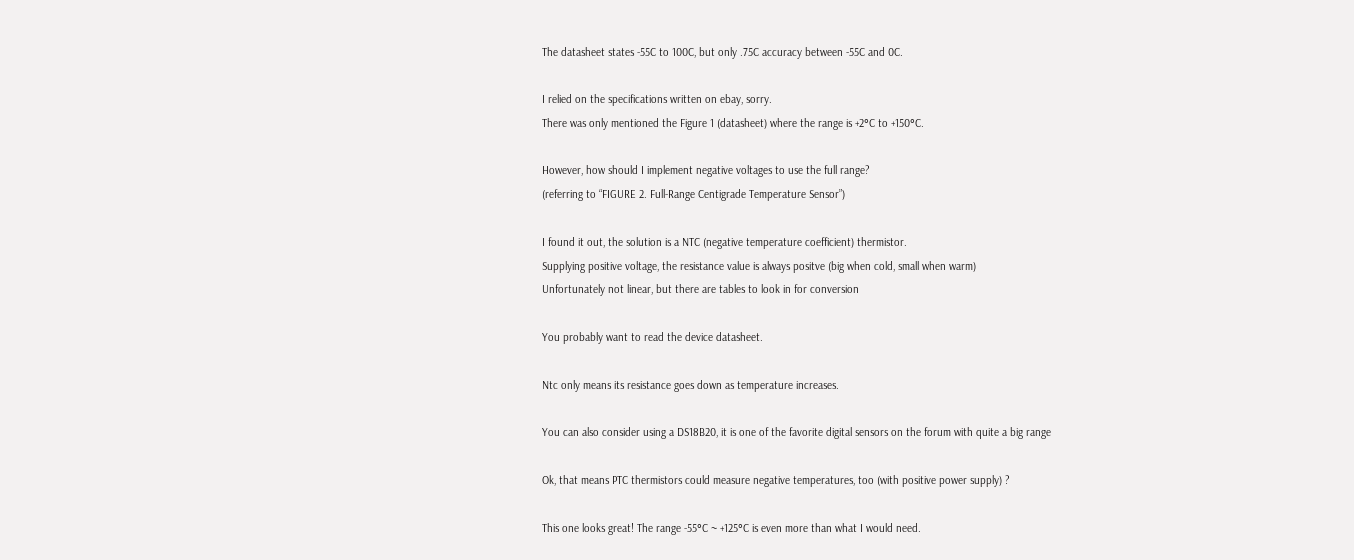The datasheet states -55C to 100C, but only .75C accuracy between -55C and 0C.

I relied on the specifications written on ebay, sorry.
There was only mentioned the Figure 1 (datasheet) where the range is +2°C to +150°C.

However, how should I implement negative voltages to use the full range?
(referring to “FIGURE 2. Full-Range Centigrade Temperature Sensor”)

I found it out, the solution is a NTC (negative temperature coefficient) thermistor.
Supplying positive voltage, the resistance value is always positve (big when cold, small when warm)
Unfortunately not linear, but there are tables to look in for conversion

You probably want to read the device datasheet.

Ntc only means its resistance goes down as temperature increases.

You can also consider using a DS18B20, it is one of the favorite digital sensors on the forum with quite a big range

Ok, that means PTC thermistors could measure negative temperatures, too (with positive power supply) ?

This one looks great! The range -55°C ~ +125°C is even more than what I would need.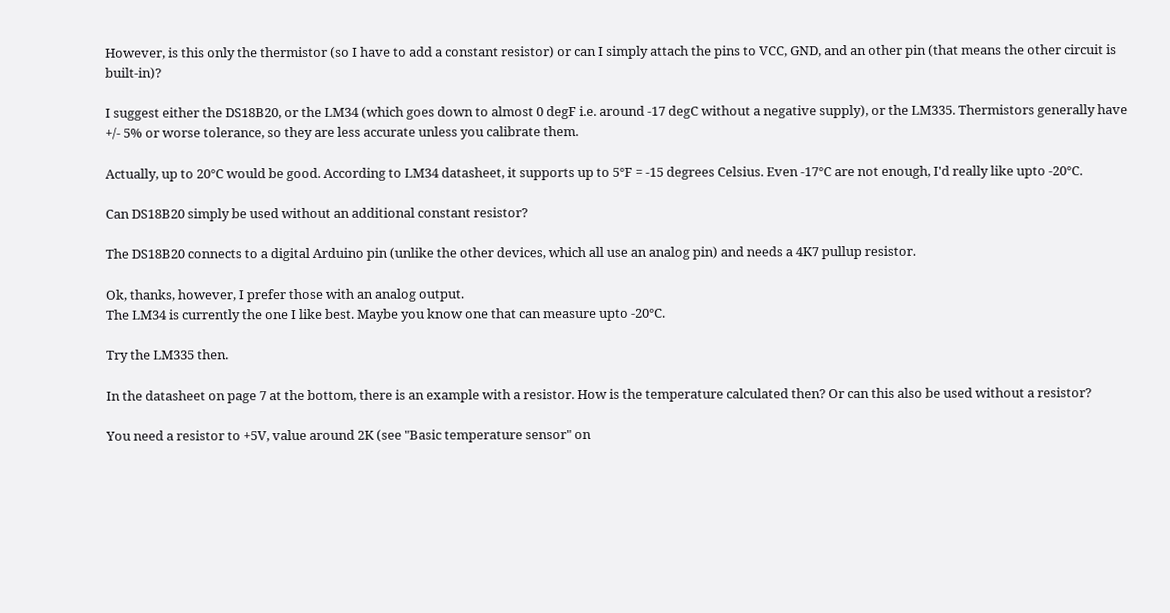However, is this only the thermistor (so I have to add a constant resistor) or can I simply attach the pins to VCC, GND, and an other pin (that means the other circuit is built-in)?

I suggest either the DS18B20, or the LM34 (which goes down to almost 0 degF i.e. around -17 degC without a negative supply), or the LM335. Thermistors generally have +/- 5% or worse tolerance, so they are less accurate unless you calibrate them.

Actually, up to 20°C would be good. According to LM34 datasheet, it supports up to 5°F = -15 degrees Celsius. Even -17°C are not enough, I'd really like upto -20°C.

Can DS18B20 simply be used without an additional constant resistor?

The DS18B20 connects to a digital Arduino pin (unlike the other devices, which all use an analog pin) and needs a 4K7 pullup resistor.

Ok, thanks, however, I prefer those with an analog output.
The LM34 is currently the one I like best. Maybe you know one that can measure upto -20°C.

Try the LM335 then.

In the datasheet on page 7 at the bottom, there is an example with a resistor. How is the temperature calculated then? Or can this also be used without a resistor?

You need a resistor to +5V, value around 2K (see "Basic temperature sensor" on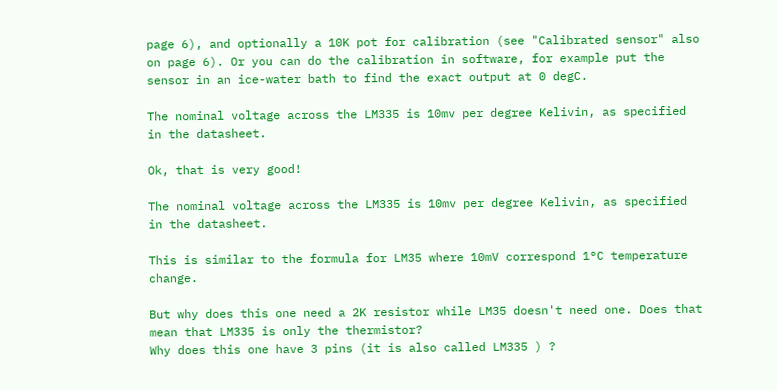page 6), and optionally a 10K pot for calibration (see "Calibrated sensor" also on page 6). Or you can do the calibration in software, for example put the sensor in an ice-water bath to find the exact output at 0 degC.

The nominal voltage across the LM335 is 10mv per degree Kelivin, as specified in the datasheet.

Ok, that is very good!

The nominal voltage across the LM335 is 10mv per degree Kelivin, as specified in the datasheet.

This is similar to the formula for LM35 where 10mV correspond 1°C temperature change.

But why does this one need a 2K resistor while LM35 doesn't need one. Does that mean that LM335 is only the thermistor?
Why does this one have 3 pins (it is also called LM335 ) ?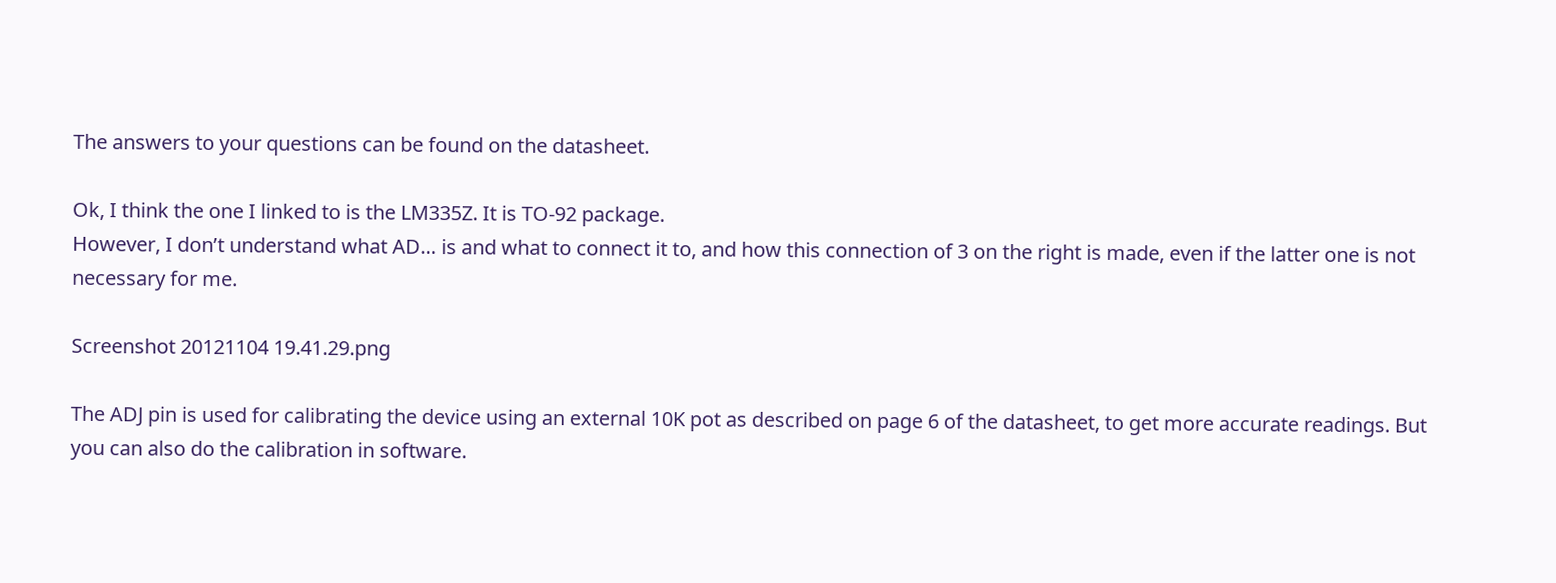The answers to your questions can be found on the datasheet.

Ok, I think the one I linked to is the LM335Z. It is TO-92 package.
However, I don’t understand what AD… is and what to connect it to, and how this connection of 3 on the right is made, even if the latter one is not necessary for me.

Screenshot 20121104 19.41.29.png

The ADJ pin is used for calibrating the device using an external 10K pot as described on page 6 of the datasheet, to get more accurate readings. But you can also do the calibration in software.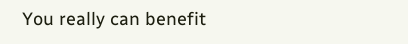You really can benefit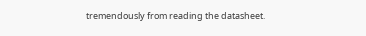tremendously from reading the datasheet.